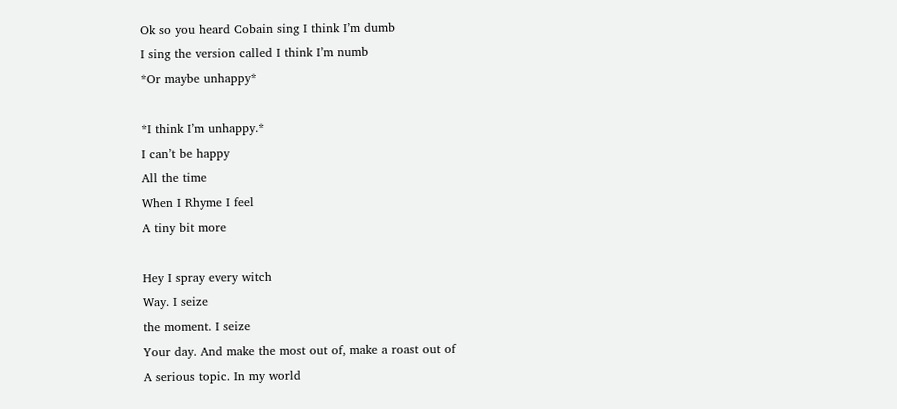Ok so you heard Cobain sing I think I’m dumb
I sing the version called I think I’m numb
*Or maybe unhappy*

*I think I’m unhappy.*
I can’t be happy
All the time
When I Rhyme I feel
A tiny bit more

Hey I spray every witch
Way. I seize
the moment. I seize
Your day. And make the most out of, make a roast out of
A serious topic. In my world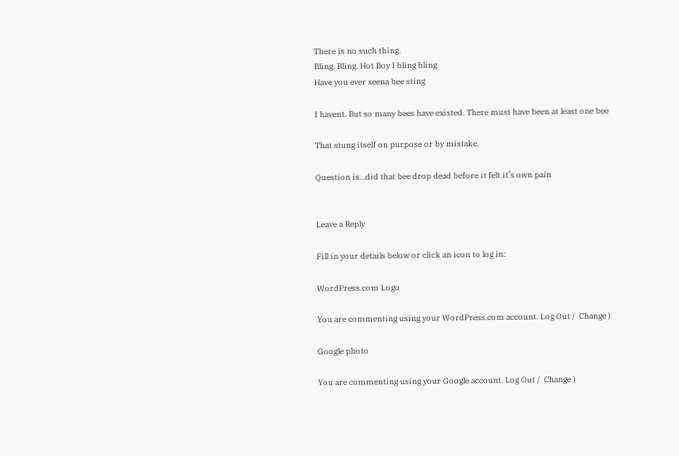There is no such thing.
Bling. Bling. Hot Boy I bling bling
Have you ever seena bee sting

I havent. But so many bees have existed. There must have been at least one bee

That stung itself on purpose or by mistake.

Question is…did that bee drop dead before it felt it’s own pain


Leave a Reply

Fill in your details below or click an icon to log in:

WordPress.com Logo

You are commenting using your WordPress.com account. Log Out /  Change )

Google photo

You are commenting using your Google account. Log Out /  Change )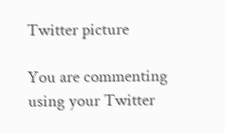Twitter picture

You are commenting using your Twitter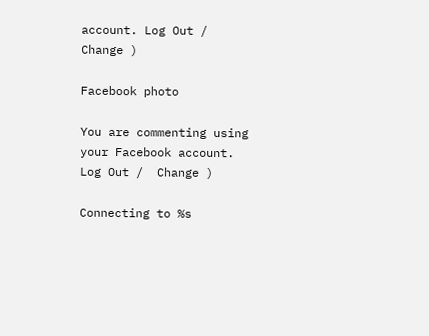account. Log Out /  Change )

Facebook photo

You are commenting using your Facebook account. Log Out /  Change )

Connecting to %s